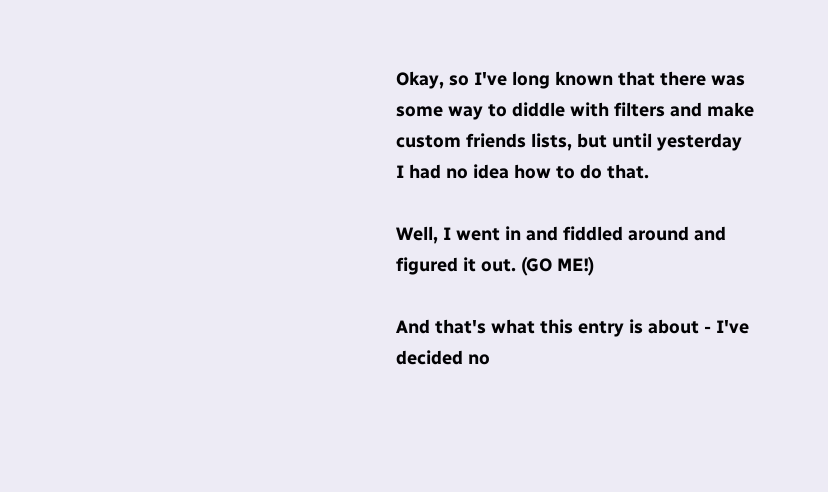Okay, so I've long known that there was some way to diddle with filters and make custom friends lists, but until yesterday I had no idea how to do that.

Well, I went in and fiddled around and figured it out. (GO ME!)

And that's what this entry is about - I've decided no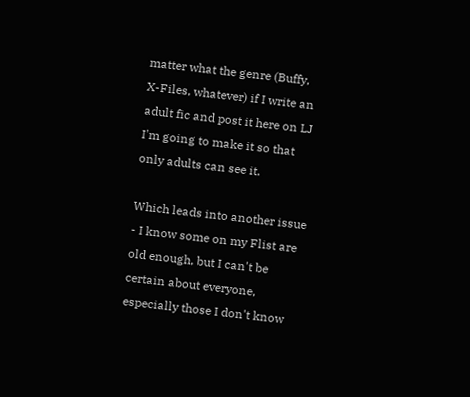matter what the genre (Buffy, X-Files, whatever) if I write an adult fic and post it here on LJ I'm going to make it so that only adults can see it.

Which leads into another issue - I know some on my Flist are old enough, but I can't be certain about everyone, especially those I don't know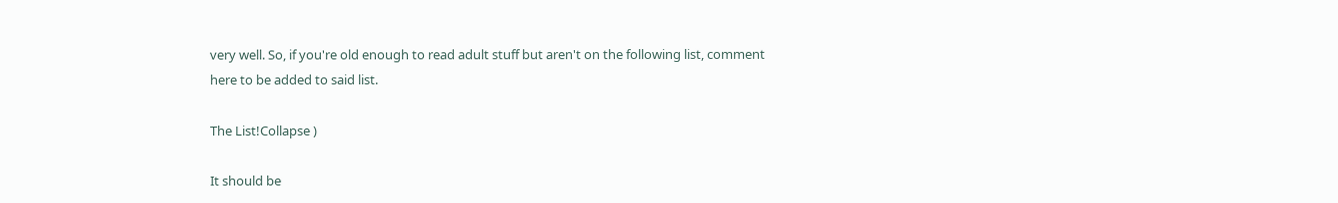very well. So, if you're old enough to read adult stuff but aren't on the following list, comment here to be added to said list.

The List!Collapse )

It should be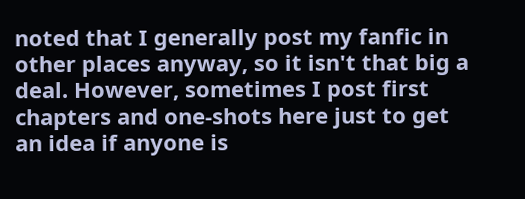noted that I generally post my fanfic in other places anyway, so it isn't that big a deal. However, sometimes I post first chapters and one-shots here just to get an idea if anyone is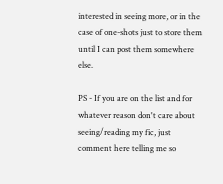interested in seeing more, or in the case of one-shots just to store them until I can post them somewhere else.

PS - If you are on the list and for whatever reason don't care about seeing/reading my fic, just comment here telling me so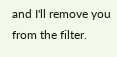and I'll remove you from the filter.